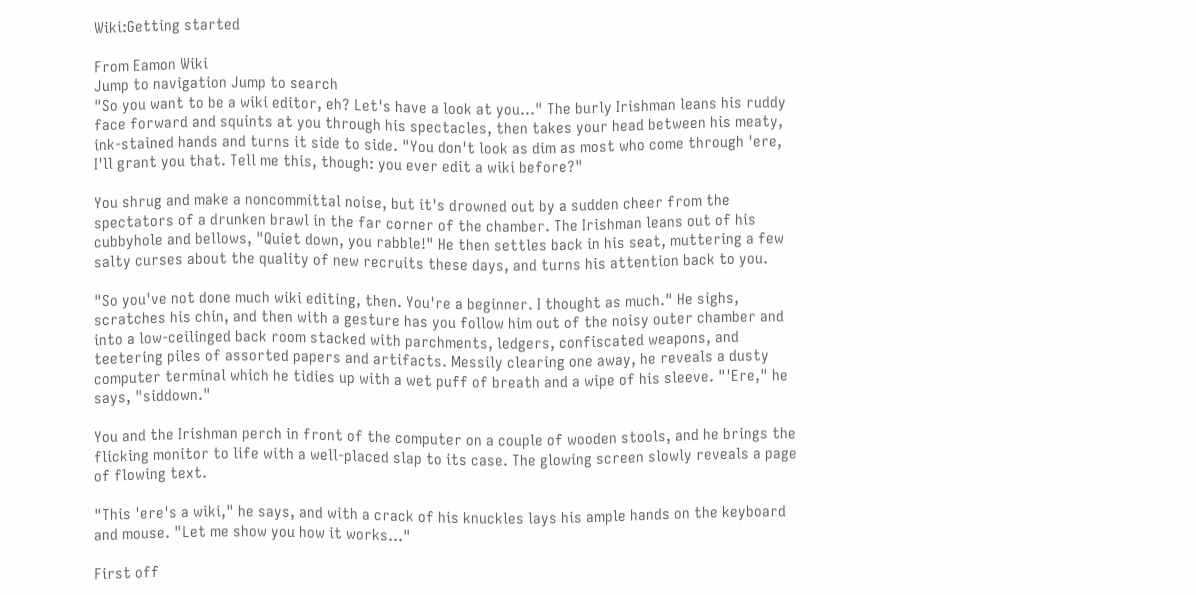Wiki:Getting started

From Eamon Wiki
Jump to navigation Jump to search
"So you want to be a wiki editor, eh? Let's have a look at you..." The burly Irishman leans his ruddy face forward and squints at you through his spectacles, then takes your head between his meaty, ink-stained hands and turns it side to side. "You don't look as dim as most who come through 'ere, I'll grant you that. Tell me this, though: you ever edit a wiki before?"

You shrug and make a noncommittal noise, but it's drowned out by a sudden cheer from the spectators of a drunken brawl in the far corner of the chamber. The Irishman leans out of his cubbyhole and bellows, "Quiet down, you rabble!" He then settles back in his seat, muttering a few salty curses about the quality of new recruits these days, and turns his attention back to you.

"So you've not done much wiki editing, then. You're a beginner. I thought as much." He sighs, scratches his chin, and then with a gesture has you follow him out of the noisy outer chamber and into a low-ceilinged back room stacked with parchments, ledgers, confiscated weapons, and teetering piles of assorted papers and artifacts. Messily clearing one away, he reveals a dusty computer terminal which he tidies up with a wet puff of breath and a wipe of his sleeve. "'Ere," he says, "siddown."

You and the Irishman perch in front of the computer on a couple of wooden stools, and he brings the flicking monitor to life with a well-placed slap to its case. The glowing screen slowly reveals a page of flowing text.

"This 'ere's a wiki," he says, and with a crack of his knuckles lays his ample hands on the keyboard and mouse. "Let me show you how it works..."

First off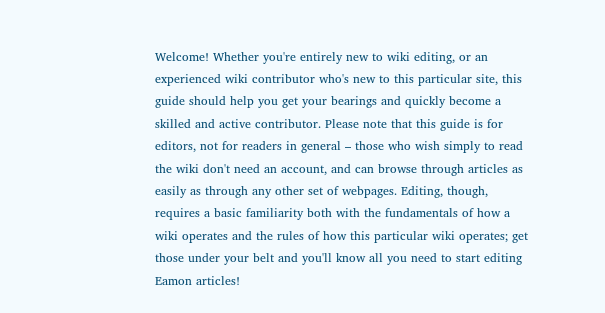Welcome! Whether you're entirely new to wiki editing, or an experienced wiki contributor who's new to this particular site, this guide should help you get your bearings and quickly become a skilled and active contributor. Please note that this guide is for editors, not for readers in general – those who wish simply to read the wiki don't need an account, and can browse through articles as easily as through any other set of webpages. Editing, though, requires a basic familiarity both with the fundamentals of how a wiki operates and the rules of how this particular wiki operates; get those under your belt and you'll know all you need to start editing Eamon articles!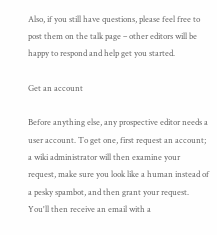Also, if you still have questions, please feel free to post them on the talk page – other editors will be happy to respond and help get you started.

Get an account

Before anything else, any prospective editor needs a user account. To get one, first request an account; a wiki administrator will then examine your request, make sure you look like a human instead of a pesky spambot, and then grant your request. You'll then receive an email with a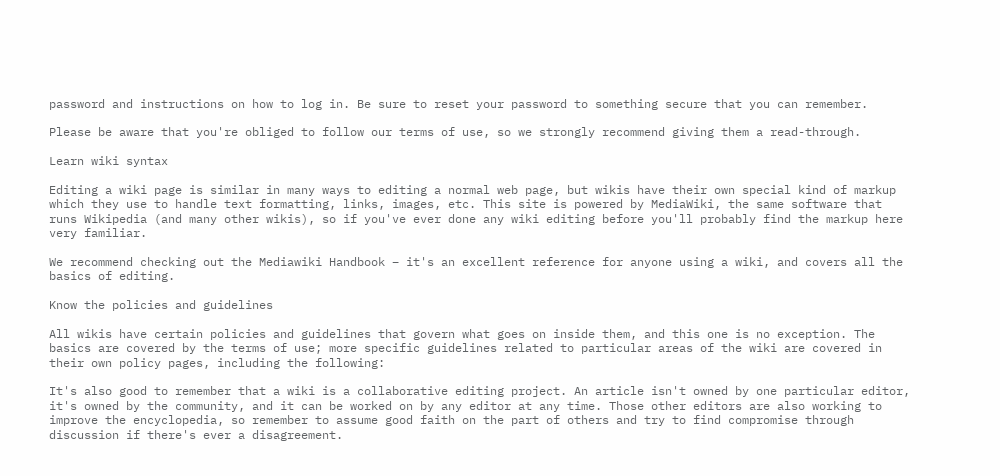password and instructions on how to log in. Be sure to reset your password to something secure that you can remember.

Please be aware that you're obliged to follow our terms of use, so we strongly recommend giving them a read-through.

Learn wiki syntax

Editing a wiki page is similar in many ways to editing a normal web page, but wikis have their own special kind of markup which they use to handle text formatting, links, images, etc. This site is powered by MediaWiki, the same software that runs Wikipedia (and many other wikis), so if you've ever done any wiki editing before you'll probably find the markup here very familiar.

We recommend checking out the Mediawiki Handbook – it's an excellent reference for anyone using a wiki, and covers all the basics of editing.

Know the policies and guidelines

All wikis have certain policies and guidelines that govern what goes on inside them, and this one is no exception. The basics are covered by the terms of use; more specific guidelines related to particular areas of the wiki are covered in their own policy pages, including the following:

It's also good to remember that a wiki is a collaborative editing project. An article isn't owned by one particular editor, it's owned by the community, and it can be worked on by any editor at any time. Those other editors are also working to improve the encyclopedia, so remember to assume good faith on the part of others and try to find compromise through discussion if there's ever a disagreement.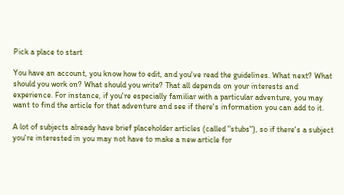Pick a place to start

You have an account, you know how to edit, and you've read the guidelines. What next? What should you work on? What should you write? That all depends on your interests and experience. For instance, if you're especially familiar with a particular adventure, you may want to find the article for that adventure and see if there's information you can add to it.

A lot of subjects already have brief placeholder articles (called "stubs"), so if there's a subject you're interested in you may not have to make a new article for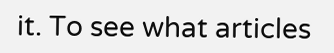it. To see what articles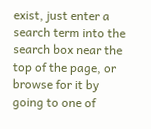exist, just enter a search term into the search box near the top of the page, or browse for it by going to one of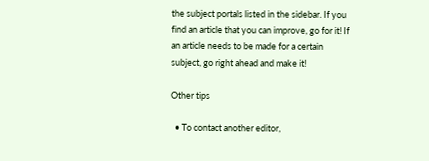the subject portals listed in the sidebar. If you find an article that you can improve, go for it! If an article needs to be made for a certain subject, go right ahead and make it!

Other tips

  • To contact another editor,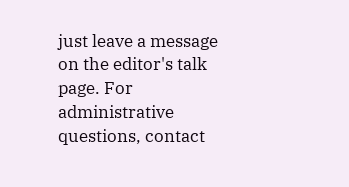just leave a message on the editor's talk page. For administrative questions, contact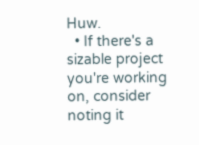Huw.
  • If there's a sizable project you're working on, consider noting it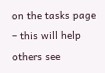on the tasks page – this will help others see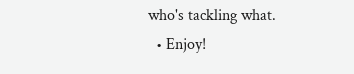who's tackling what.
  • Enjoy!